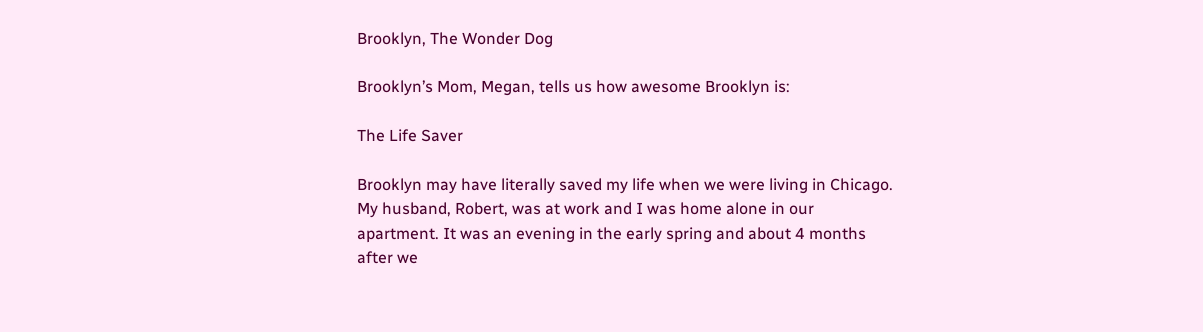Brooklyn, The Wonder Dog

Brooklyn’s Mom, Megan, tells us how awesome Brooklyn is:

The Life Saver

Brooklyn may have literally saved my life when we were living in Chicago. My husband, Robert, was at work and I was home alone in our apartment. It was an evening in the early spring and about 4 months after we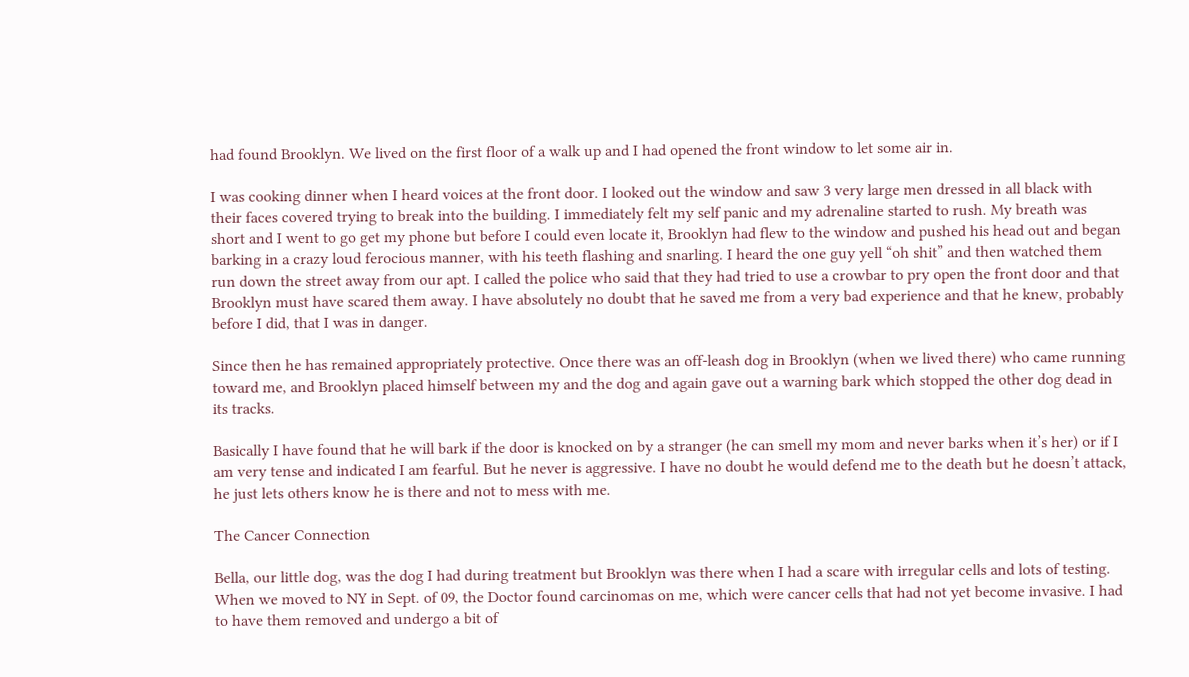had found Brooklyn. We lived on the first floor of a walk up and I had opened the front window to let some air in.

I was cooking dinner when I heard voices at the front door. I looked out the window and saw 3 very large men dressed in all black with their faces covered trying to break into the building. I immediately felt my self panic and my adrenaline started to rush. My breath was short and I went to go get my phone but before I could even locate it, Brooklyn had flew to the window and pushed his head out and began barking in a crazy loud ferocious manner, with his teeth flashing and snarling. I heard the one guy yell “oh shit” and then watched them run down the street away from our apt. I called the police who said that they had tried to use a crowbar to pry open the front door and that Brooklyn must have scared them away. I have absolutely no doubt that he saved me from a very bad experience and that he knew, probably before I did, that I was in danger.

Since then he has remained appropriately protective. Once there was an off-leash dog in Brooklyn (when we lived there) who came running toward me, and Brooklyn placed himself between my and the dog and again gave out a warning bark which stopped the other dog dead in its tracks.

Basically I have found that he will bark if the door is knocked on by a stranger (he can smell my mom and never barks when it’s her) or if I am very tense and indicated I am fearful. But he never is aggressive. I have no doubt he would defend me to the death but he doesn’t attack, he just lets others know he is there and not to mess with me.

The Cancer Connection

Bella, our little dog, was the dog I had during treatment but Brooklyn was there when I had a scare with irregular cells and lots of testing. When we moved to NY in Sept. of 09, the Doctor found carcinomas on me, which were cancer cells that had not yet become invasive. I had to have them removed and undergo a bit of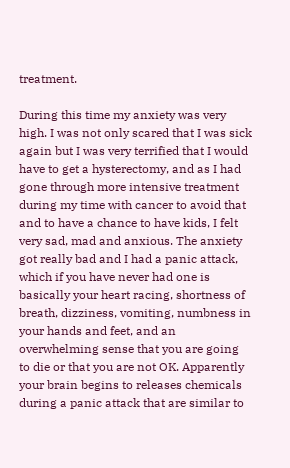treatment.

During this time my anxiety was very high. I was not only scared that I was sick again but I was very terrified that I would have to get a hysterectomy, and as I had gone through more intensive treatment during my time with cancer to avoid that and to have a chance to have kids, I felt very sad, mad and anxious. The anxiety got really bad and I had a panic attack, which if you have never had one is basically your heart racing, shortness of breath, dizziness, vomiting, numbness in your hands and feet, and an overwhelming sense that you are going to die or that you are not OK. Apparently your brain begins to releases chemicals during a panic attack that are similar to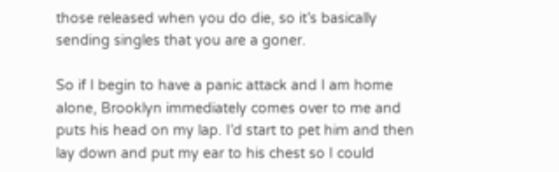those released when you do die, so it’s basically sending singles that you are a goner.

So if I begin to have a panic attack and I am home alone, Brooklyn immediately comes over to me and puts his head on my lap. I’d start to pet him and then lay down and put my ear to his chest so I could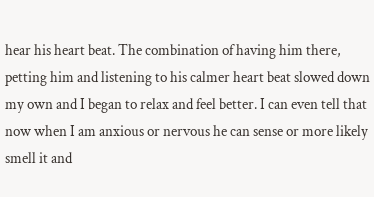hear his heart beat. The combination of having him there, petting him and listening to his calmer heart beat slowed down my own and I began to relax and feel better. I can even tell that now when I am anxious or nervous he can sense or more likely smell it and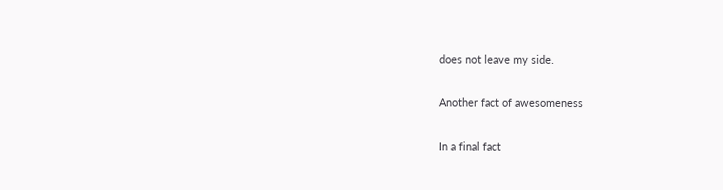does not leave my side.

Another fact of awesomeness

In a final fact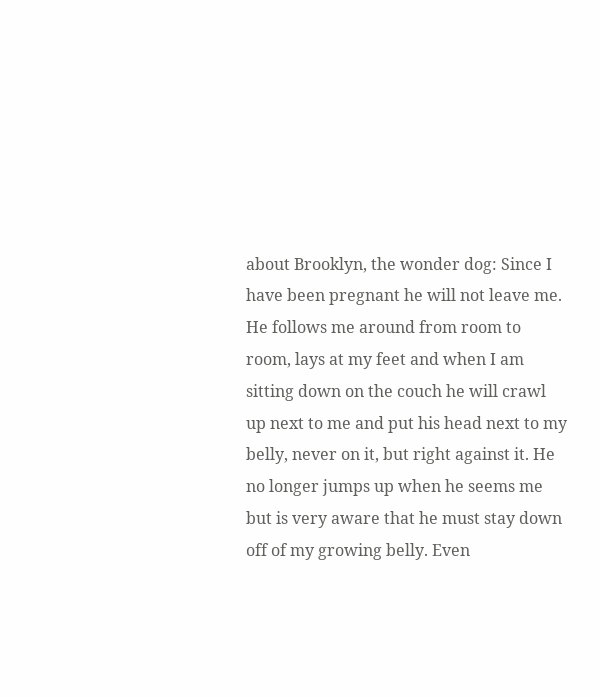about Brooklyn, the wonder dog: Since I have been pregnant he will not leave me. He follows me around from room to room, lays at my feet and when I am sitting down on the couch he will crawl up next to me and put his head next to my belly, never on it, but right against it. He no longer jumps up when he seems me but is very aware that he must stay down off of my growing belly. Even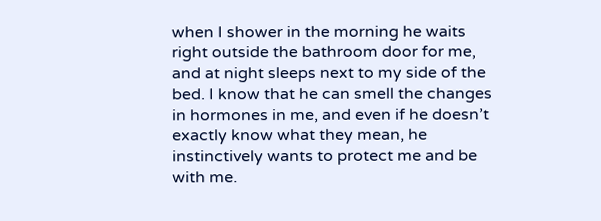when I shower in the morning he waits right outside the bathroom door for me, and at night sleeps next to my side of the bed. I know that he can smell the changes in hormones in me, and even if he doesn’t exactly know what they mean, he instinctively wants to protect me and be with me.